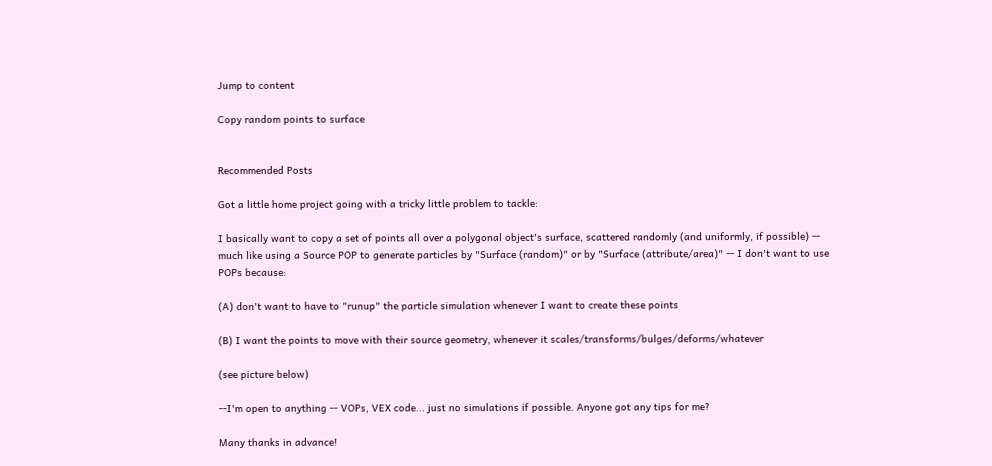Jump to content

Copy random points to surface


Recommended Posts

Got a little home project going with a tricky little problem to tackle:

I basically want to copy a set of points all over a polygonal object's surface, scattered randomly (and uniformly, if possible) -- much like using a Source POP to generate particles by "Surface (random)" or by "Surface (attribute/area)" -- I don't want to use POPs because:

(A) don't want to have to "runup" the particle simulation whenever I want to create these points

(B) I want the points to move with their source geometry, whenever it scales/transforms/bulges/deforms/whatever

(see picture below)

--I'm open to anything -- VOPs, VEX code... just no simulations if possible. Anyone got any tips for me?

Many thanks in advance!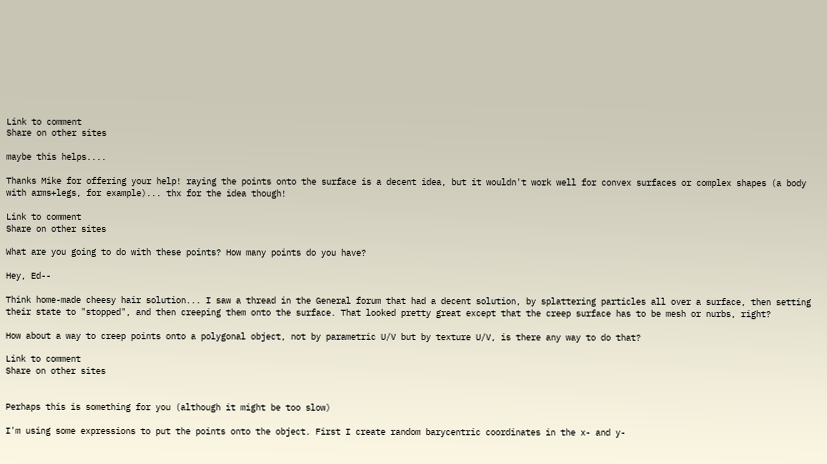Link to comment
Share on other sites

maybe this helps....

Thanks Mike for offering your help! raying the points onto the surface is a decent idea, but it wouldn't work well for convex surfaces or complex shapes (a body with arms+legs, for example)... thx for the idea though!

Link to comment
Share on other sites

What are you going to do with these points? How many points do you have?

Hey, Ed--

Think home-made cheesy hair solution... I saw a thread in the General forum that had a decent solution, by splattering particles all over a surface, then setting their state to "stopped", and then creeping them onto the surface. That looked pretty great except that the creep surface has to be mesh or nurbs, right?

How about a way to creep points onto a polygonal object, not by parametric U/V but by texture U/V, is there any way to do that?

Link to comment
Share on other sites


Perhaps this is something for you (although it might be too slow)

I'm using some expressions to put the points onto the object. First I create random barycentric coordinates in the x- and y-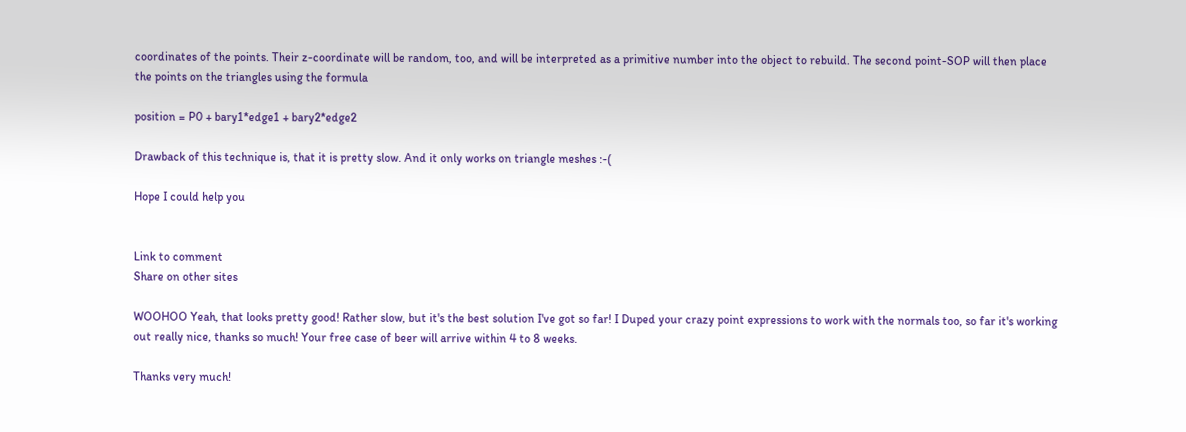coordinates of the points. Their z-coordinate will be random, too, and will be interpreted as a primitive number into the object to rebuild. The second point-SOP will then place the points on the triangles using the formula

position = P0 + bary1*edge1 + bary2*edge2

Drawback of this technique is, that it is pretty slow. And it only works on triangle meshes :-(

Hope I could help you


Link to comment
Share on other sites

WOOHOO Yeah, that looks pretty good! Rather slow, but it's the best solution I've got so far! I Duped your crazy point expressions to work with the normals too, so far it's working out really nice, thanks so much! Your free case of beer will arrive within 4 to 8 weeks.

Thanks very much!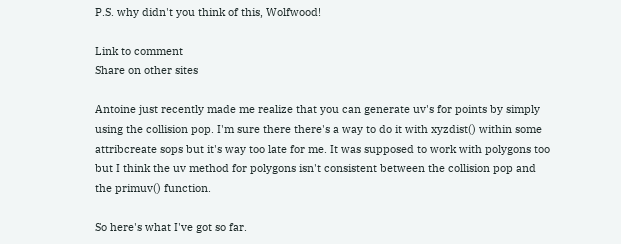P.S. why didn't you think of this, Wolfwood!

Link to comment
Share on other sites

Antoine just recently made me realize that you can generate uv's for points by simply using the collision pop. I'm sure there there's a way to do it with xyzdist() within some attribcreate sops but it's way too late for me. It was supposed to work with polygons too but I think the uv method for polygons isn't consistent between the collision pop and the primuv() function.

So here's what I've got so far.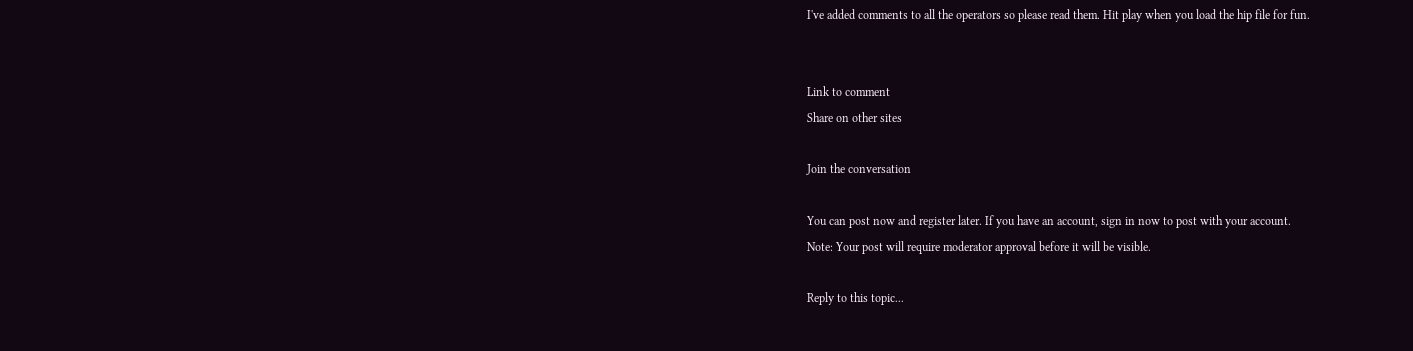I've added comments to all the operators so please read them. Hit play when you load the hip file for fun.


Link to comment
Share on other sites

Join the conversation

You can post now and register later. If you have an account, sign in now to post with your account.
Note: Your post will require moderator approval before it will be visible.

Reply to this topic...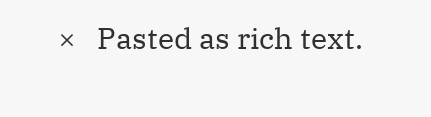×   Pasted as rich text.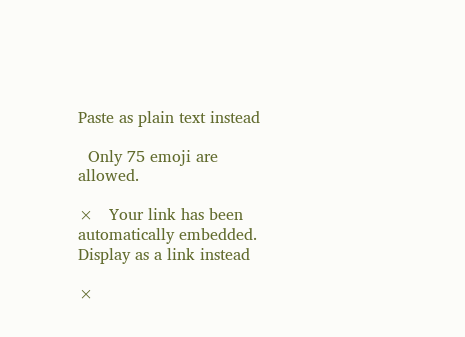Paste as plain text instead

  Only 75 emoji are allowed.

×   Your link has been automatically embedded.   Display as a link instead

×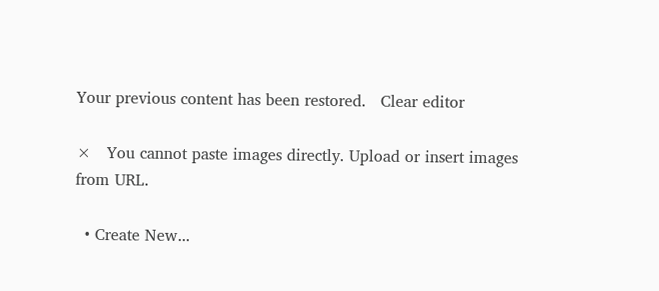Your previous content has been restored.   Clear editor

×   You cannot paste images directly. Upload or insert images from URL.

  • Create New...